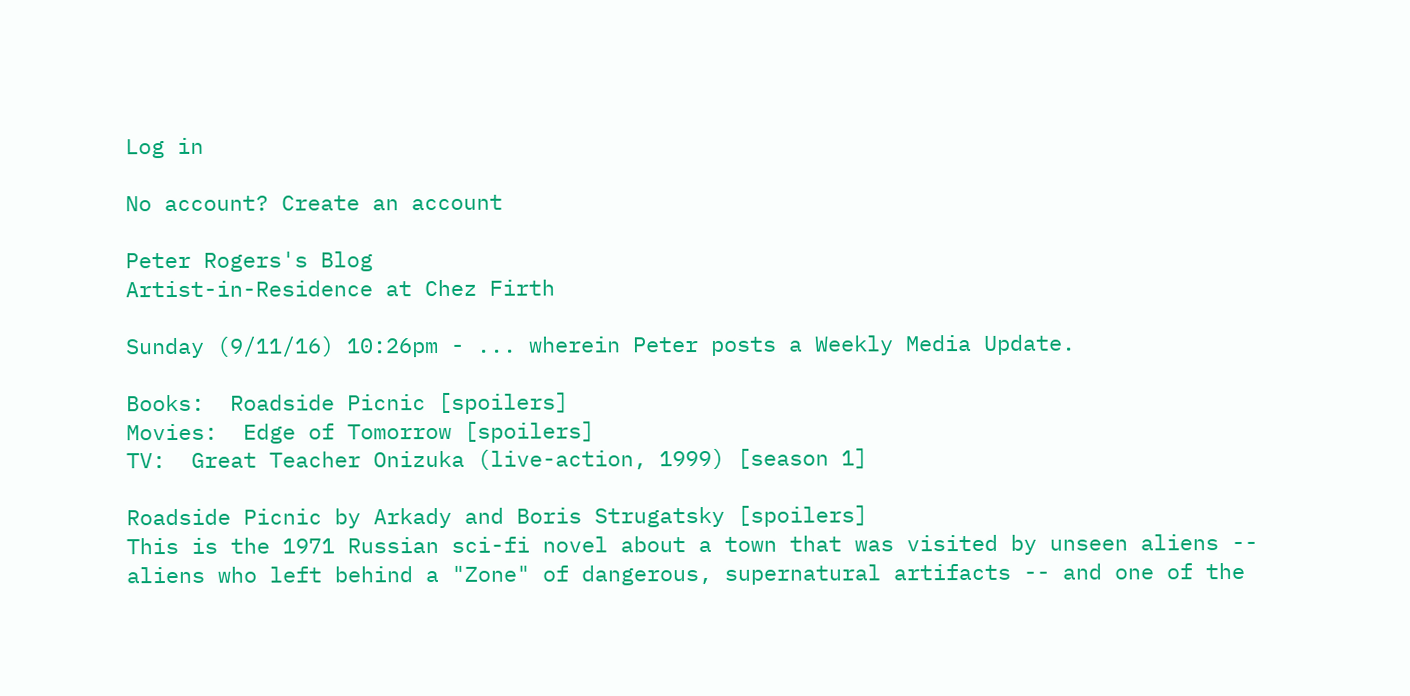Log in

No account? Create an account

Peter Rogers's Blog
Artist-in-Residence at Chez Firth

Sunday (9/11/16) 10:26pm - ... wherein Peter posts a Weekly Media Update.

Books:  Roadside Picnic [spoilers]
Movies:  Edge of Tomorrow [spoilers]
TV:  Great Teacher Onizuka (live-action, 1999) [season 1]

Roadside Picnic by Arkady and Boris Strugatsky [spoilers]
This is the 1971 Russian sci-fi novel about a town that was visited by unseen aliens -- aliens who left behind a "Zone" of dangerous, supernatural artifacts -- and one of the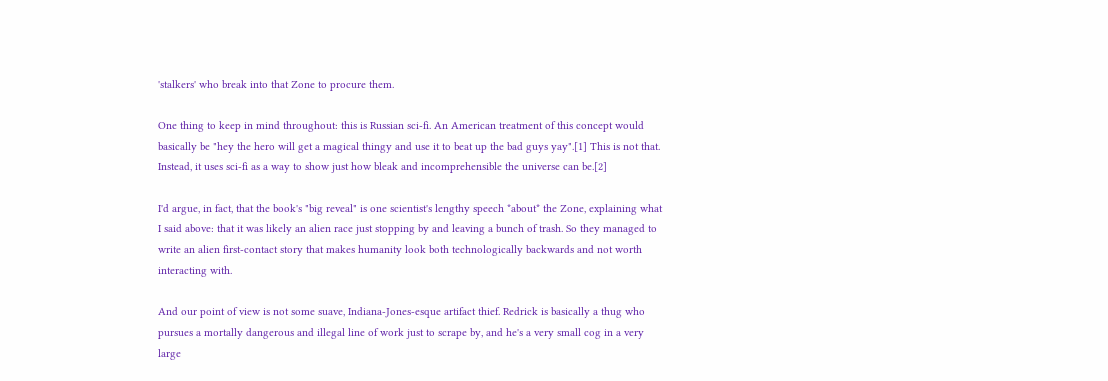'stalkers' who break into that Zone to procure them.

One thing to keep in mind throughout: this is Russian sci-fi. An American treatment of this concept would basically be "hey the hero will get a magical thingy and use it to beat up the bad guys yay".[1] This is not that. Instead, it uses sci-fi as a way to show just how bleak and incomprehensible the universe can be.[2]

I'd argue, in fact, that the book's "big reveal" is one scientist's lengthy speech *about* the Zone, explaining what I said above: that it was likely an alien race just stopping by and leaving a bunch of trash. So they managed to write an alien first-contact story that makes humanity look both technologically backwards and not worth interacting with.

And our point of view is not some suave, Indiana-Jones-esque artifact thief. Redrick is basically a thug who pursues a mortally dangerous and illegal line of work just to scrape by, and he's a very small cog in a very large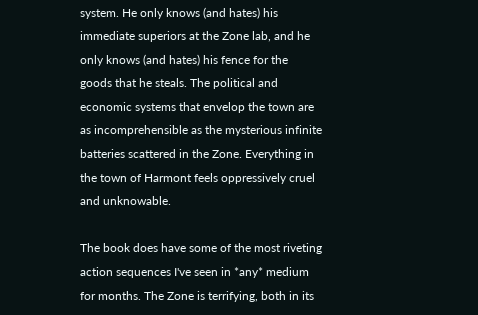system. He only knows (and hates) his immediate superiors at the Zone lab, and he only knows (and hates) his fence for the goods that he steals. The political and economic systems that envelop the town are as incomprehensible as the mysterious infinite batteries scattered in the Zone. Everything in the town of Harmont feels oppressively cruel and unknowable.

The book does have some of the most riveting action sequences I've seen in *any* medium for months. The Zone is terrifying, both in its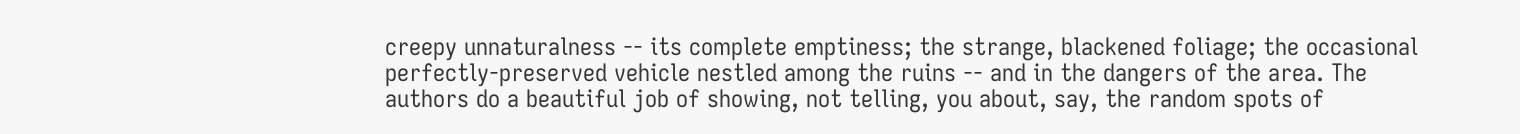creepy unnaturalness -- its complete emptiness; the strange, blackened foliage; the occasional perfectly-preserved vehicle nestled among the ruins -- and in the dangers of the area. The authors do a beautiful job of showing, not telling, you about, say, the random spots of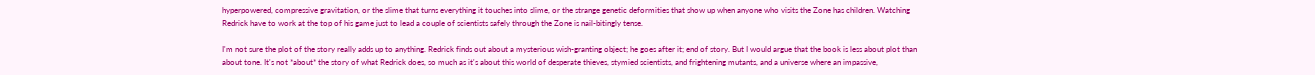hyperpowered, compressive gravitation, or the slime that turns everything it touches into slime, or the strange genetic deformities that show up when anyone who visits the Zone has children. Watching Redrick have to work at the top of his game just to lead a couple of scientists safely through the Zone is nail-bitingly tense.

I'm not sure the plot of the story really adds up to anything. Redrick finds out about a mysterious wish-granting object; he goes after it; end of story. But I would argue that the book is less about plot than about tone. It's not *about* the story of what Redrick does, so much as it's about this world of desperate thieves, stymied scientists, and frightening mutants, and a universe where an impassive,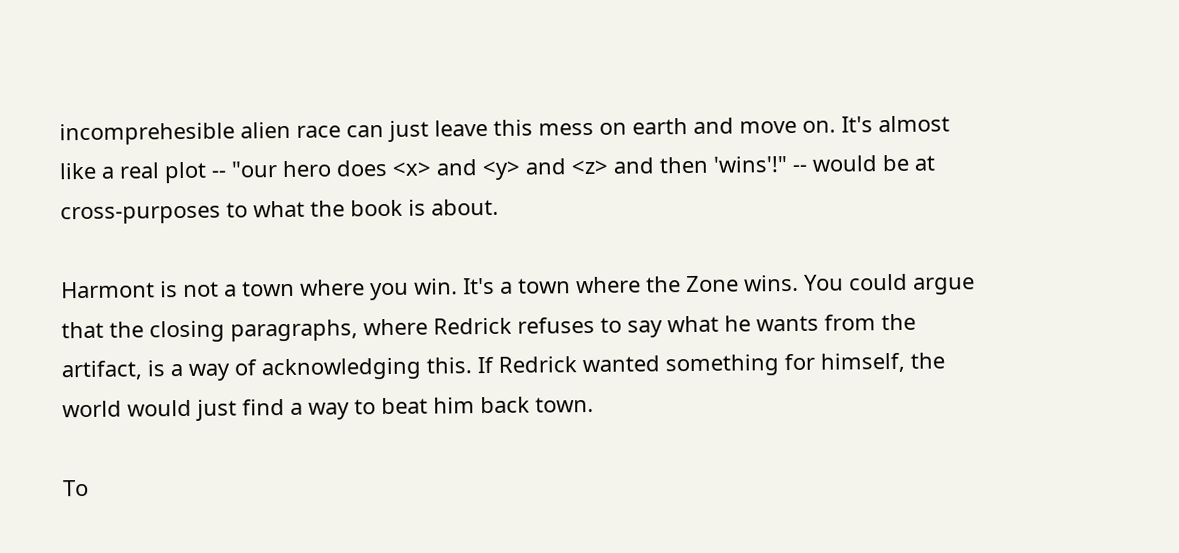incomprehesible alien race can just leave this mess on earth and move on. It's almost like a real plot -- "our hero does <x> and <y> and <z> and then 'wins'!" -- would be at cross-purposes to what the book is about.

Harmont is not a town where you win. It's a town where the Zone wins. You could argue that the closing paragraphs, where Redrick refuses to say what he wants from the artifact, is a way of acknowledging this. If Redrick wanted something for himself, the world would just find a way to beat him back town.

To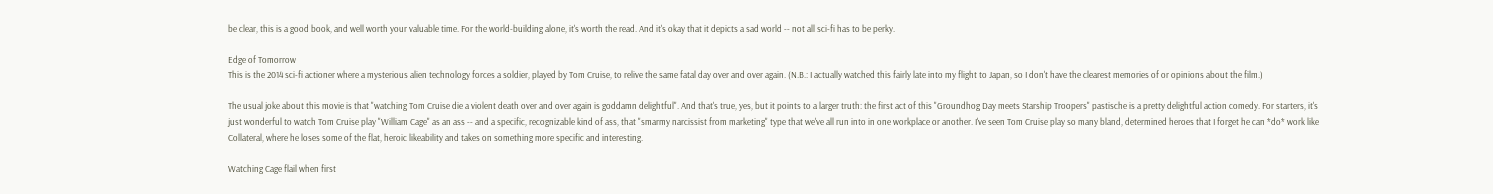be clear, this is a good book, and well worth your valuable time. For the world-building alone, it's worth the read. And it's okay that it depicts a sad world -- not all sci-fi has to be perky.

Edge of Tomorrow
This is the 2014 sci-fi actioner where a mysterious alien technology forces a soldier, played by Tom Cruise, to relive the same fatal day over and over again. (N.B.: I actually watched this fairly late into my flight to Japan, so I don't have the clearest memories of or opinions about the film.)

The usual joke about this movie is that "watching Tom Cruise die a violent death over and over again is goddamn delightful". And that's true, yes, but it points to a larger truth: the first act of this "Groundhog Day meets Starship Troopers" pastische is a pretty delightful action comedy. For starters, it's just wonderful to watch Tom Cruise play "William Cage" as an ass -- and a specific, recognizable kind of ass, that "smarmy narcissist from marketing" type that we've all run into in one workplace or another. I've seen Tom Cruise play so many bland, determined heroes that I forget he can *do* work like Collateral, where he loses some of the flat, heroic likeability and takes on something more specific and interesting.

Watching Cage flail when first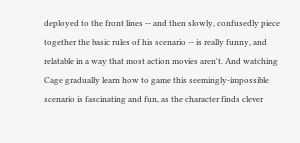deployed to the front lines -- and then slowly, confusedly piece together the basic rules of his scenario -- is really funny, and relatable in a way that most action movies aren't. And watching Cage gradually learn how to game this seemingly-impossible scenario is fascinating and fun, as the character finds clever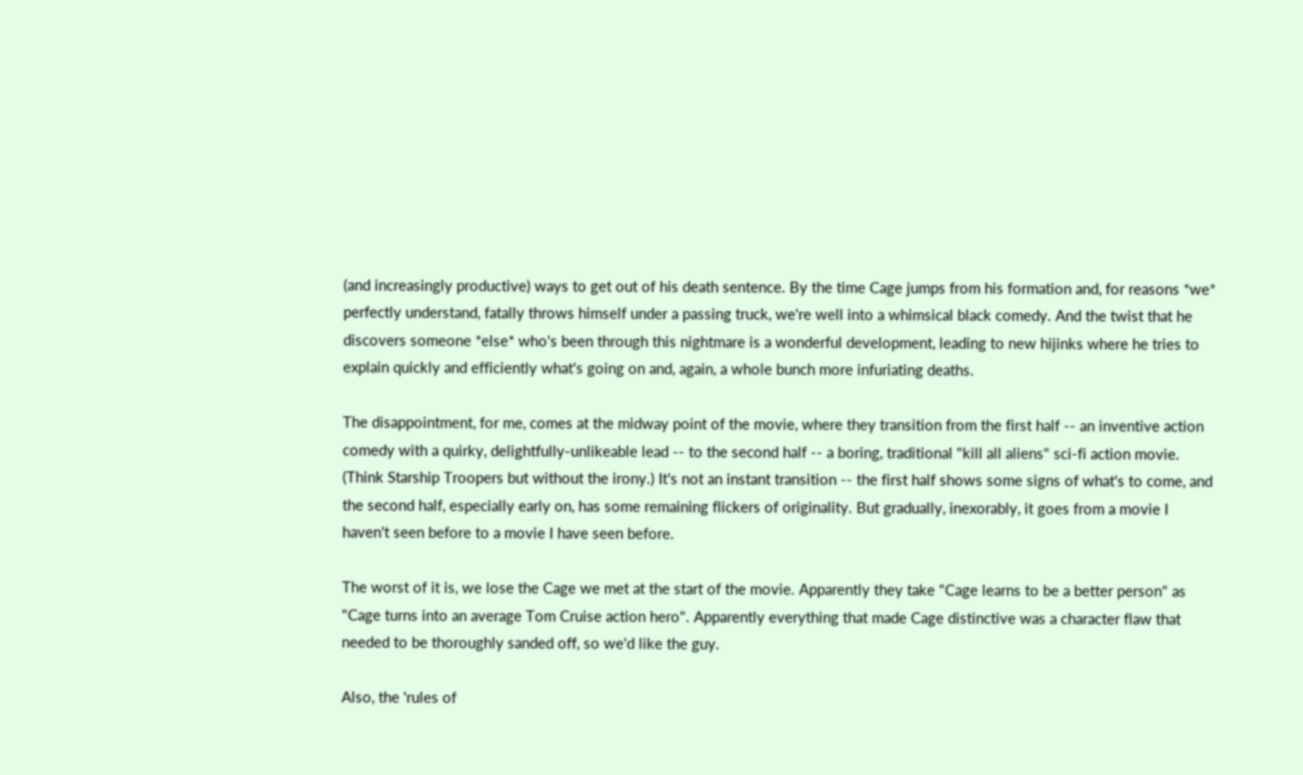(and increasingly productive) ways to get out of his death sentence. By the time Cage jumps from his formation and, for reasons *we* perfectly understand, fatally throws himself under a passing truck, we're well into a whimsical black comedy. And the twist that he discovers someone *else* who's been through this nightmare is a wonderful development, leading to new hijinks where he tries to explain quickly and efficiently what's going on and, again, a whole bunch more infuriating deaths.

The disappointment, for me, comes at the midway point of the movie, where they transition from the first half -- an inventive action comedy with a quirky, delightfully-unlikeable lead -- to the second half -- a boring, traditional "kill all aliens" sci-fi action movie. (Think Starship Troopers but without the irony.) It's not an instant transition -- the first half shows some signs of what's to come, and the second half, especially early on, has some remaining flickers of originality. But gradually, inexorably, it goes from a movie I haven't seen before to a movie I have seen before.

The worst of it is, we lose the Cage we met at the start of the movie. Apparently they take "Cage learns to be a better person" as "Cage turns into an average Tom Cruise action hero". Apparently everything that made Cage distinctive was a character flaw that needed to be thoroughly sanded off, so we'd like the guy.

Also, the 'rules of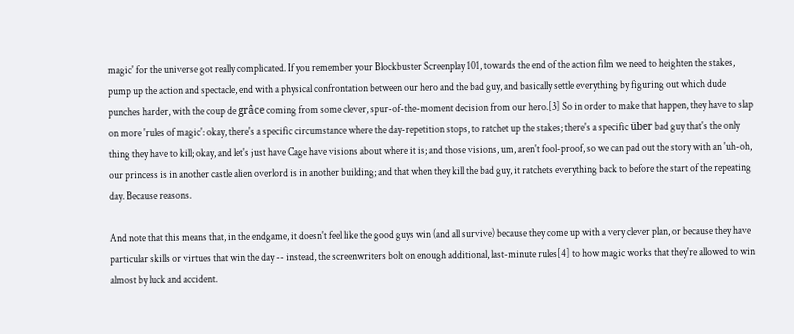magic' for the universe got really complicated. If you remember your Blockbuster Screenplay 101, towards the end of the action film we need to heighten the stakes, pump up the action and spectacle, end with a physical confrontation between our hero and the bad guy, and basically settle everything by figuring out which dude punches harder, with the coup de grâce coming from some clever, spur-of-the-moment decision from our hero.[3] So in order to make that happen, they have to slap on more 'rules of magic': okay, there's a specific circumstance where the day-repetition stops, to ratchet up the stakes; there's a specific über bad guy that's the only thing they have to kill; okay, and let's just have Cage have visions about where it is; and those visions, um, aren't fool-proof, so we can pad out the story with an 'uh-oh, our princess is in another castle alien overlord is in another building; and that when they kill the bad guy, it ratchets everything back to before the start of the repeating day. Because reasons.

And note that this means that, in the endgame, it doesn't feel like the good guys win (and all survive) because they come up with a very clever plan, or because they have particular skills or virtues that win the day -- instead, the screenwriters bolt on enough additional, last-minute rules[4] to how magic works that they're allowed to win almost by luck and accident.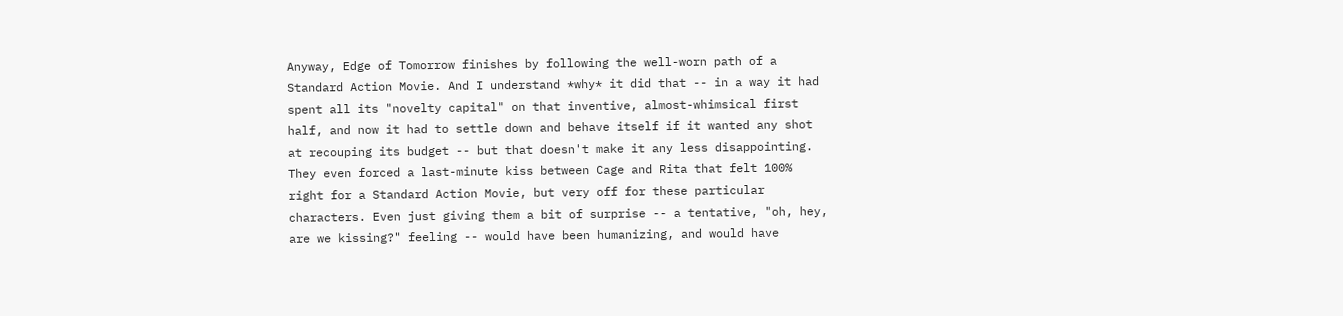Anyway, Edge of Tomorrow finishes by following the well-worn path of a Standard Action Movie. And I understand *why* it did that -- in a way it had spent all its "novelty capital" on that inventive, almost-whimsical first half, and now it had to settle down and behave itself if it wanted any shot at recouping its budget -- but that doesn't make it any less disappointing. They even forced a last-minute kiss between Cage and Rita that felt 100% right for a Standard Action Movie, but very off for these particular characters. Even just giving them a bit of surprise -- a tentative, "oh, hey, are we kissing?" feeling -- would have been humanizing, and would have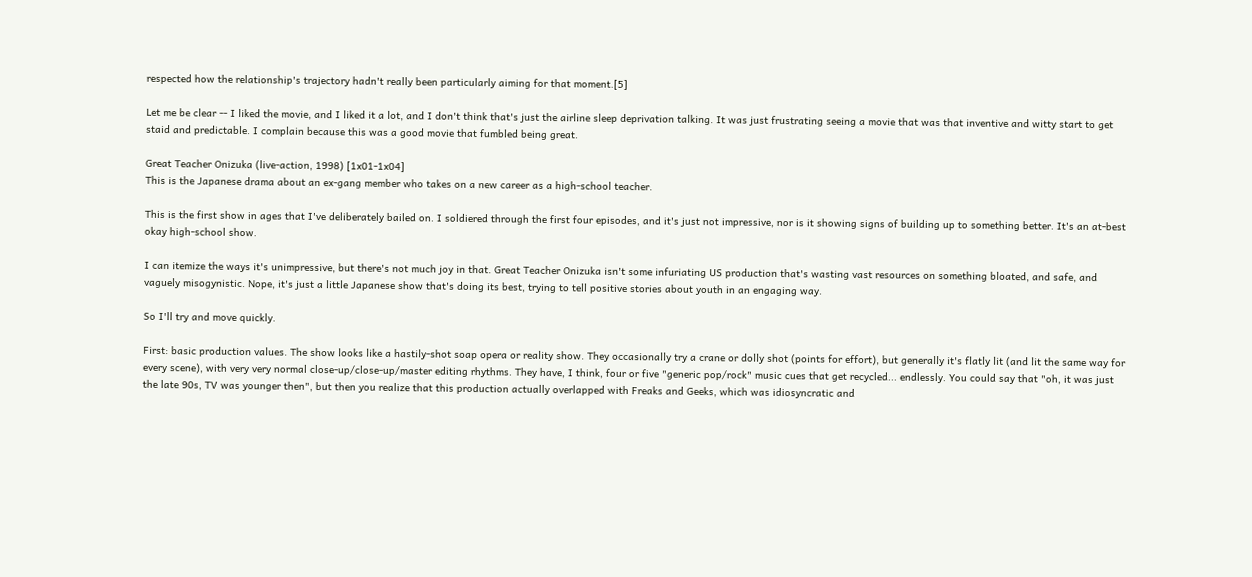respected how the relationship's trajectory hadn't really been particularly aiming for that moment.[5]

Let me be clear -- I liked the movie, and I liked it a lot, and I don't think that's just the airline sleep deprivation talking. It was just frustrating seeing a movie that was that inventive and witty start to get staid and predictable. I complain because this was a good movie that fumbled being great.

Great Teacher Onizuka (live-action, 1998) [1x01-1x04]
This is the Japanese drama about an ex-gang member who takes on a new career as a high-school teacher.

This is the first show in ages that I've deliberately bailed on. I soldiered through the first four episodes, and it's just not impressive, nor is it showing signs of building up to something better. It's an at-best okay high-school show.

I can itemize the ways it's unimpressive, but there's not much joy in that. Great Teacher Onizuka isn't some infuriating US production that's wasting vast resources on something bloated, and safe, and vaguely misogynistic. Nope, it's just a little Japanese show that's doing its best, trying to tell positive stories about youth in an engaging way.

So I'll try and move quickly.

First: basic production values. The show looks like a hastily-shot soap opera or reality show. They occasionally try a crane or dolly shot (points for effort), but generally it's flatly lit (and lit the same way for every scene), with very very normal close-up/close-up/master editing rhythms. They have, I think, four or five "generic pop/rock" music cues that get recycled... endlessly. You could say that "oh, it was just the late 90s, TV was younger then", but then you realize that this production actually overlapped with Freaks and Geeks, which was idiosyncratic and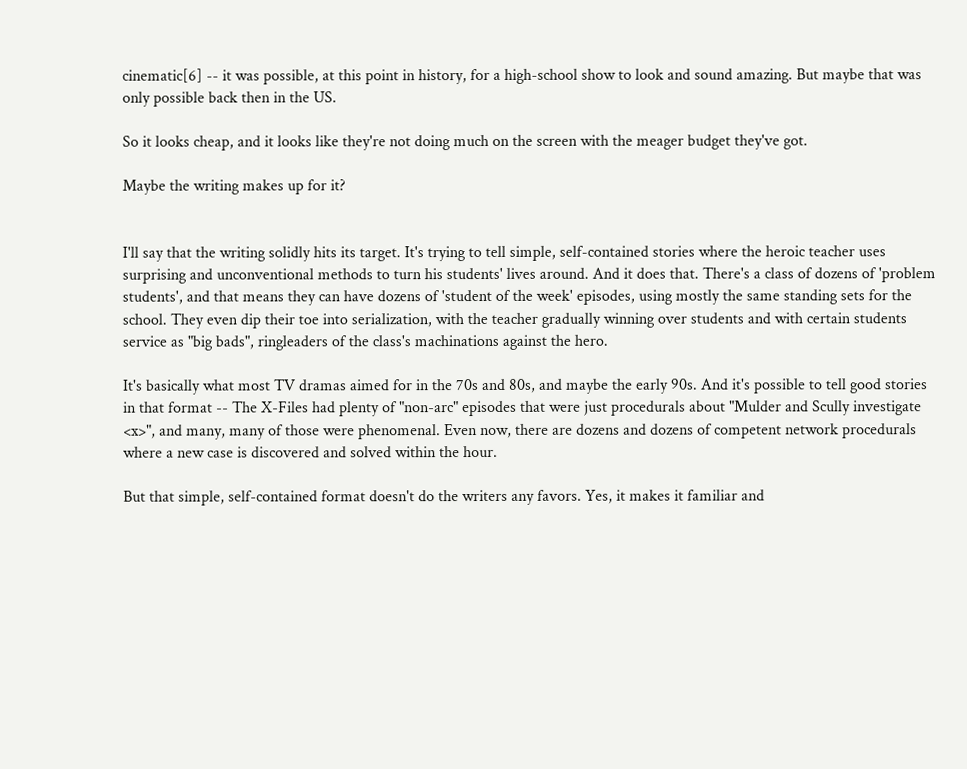cinematic[6] -- it was possible, at this point in history, for a high-school show to look and sound amazing. But maybe that was only possible back then in the US.

So it looks cheap, and it looks like they're not doing much on the screen with the meager budget they've got.

Maybe the writing makes up for it?


I'll say that the writing solidly hits its target. It's trying to tell simple, self-contained stories where the heroic teacher uses surprising and unconventional methods to turn his students' lives around. And it does that. There's a class of dozens of 'problem students', and that means they can have dozens of 'student of the week' episodes, using mostly the same standing sets for the school. They even dip their toe into serialization, with the teacher gradually winning over students and with certain students service as "big bads", ringleaders of the class's machinations against the hero.

It's basically what most TV dramas aimed for in the 70s and 80s, and maybe the early 90s. And it's possible to tell good stories in that format -- The X-Files had plenty of "non-arc" episodes that were just procedurals about "Mulder and Scully investigate <x>", and many, many of those were phenomenal. Even now, there are dozens and dozens of competent network procedurals where a new case is discovered and solved within the hour.

But that simple, self-contained format doesn't do the writers any favors. Yes, it makes it familiar and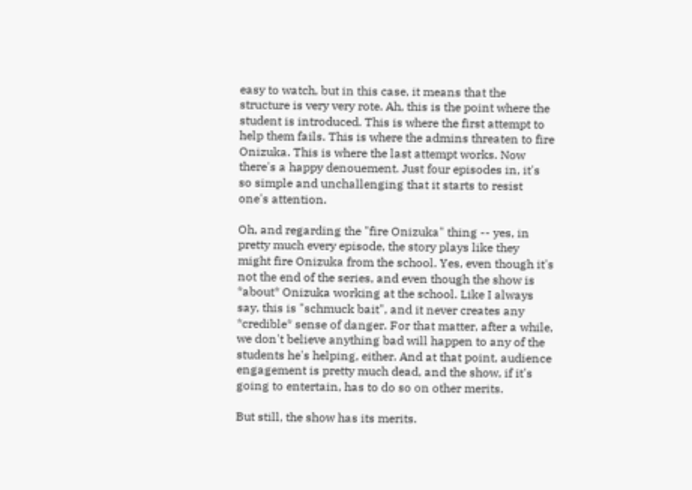easy to watch, but in this case, it means that the structure is very very rote. Ah, this is the point where the student is introduced. This is where the first attempt to help them fails. This is where the admins threaten to fire Onizuka. This is where the last attempt works. Now there's a happy denouement. Just four episodes in, it's so simple and unchallenging that it starts to resist one's attention.

Oh, and regarding the "fire Onizuka" thing -- yes, in pretty much every episode, the story plays like they might fire Onizuka from the school. Yes, even though it's not the end of the series, and even though the show is *about* Onizuka working at the school. Like I always say, this is "schmuck bait", and it never creates any *credible* sense of danger. For that matter, after a while, we don't believe anything bad will happen to any of the students he's helping, either. And at that point, audience engagement is pretty much dead, and the show, if it's going to entertain, has to do so on other merits.

But still, the show has its merits.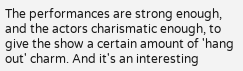The performances are strong enough, and the actors charismatic enough, to give the show a certain amount of 'hang out' charm. And it's an interesting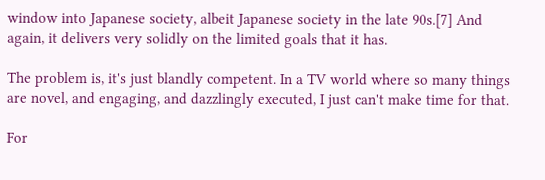window into Japanese society, albeit Japanese society in the late 90s.[7] And again, it delivers very solidly on the limited goals that it has.

The problem is, it's just blandly competent. In a TV world where so many things are novel, and engaging, and dazzlingly executed, I just can't make time for that.

For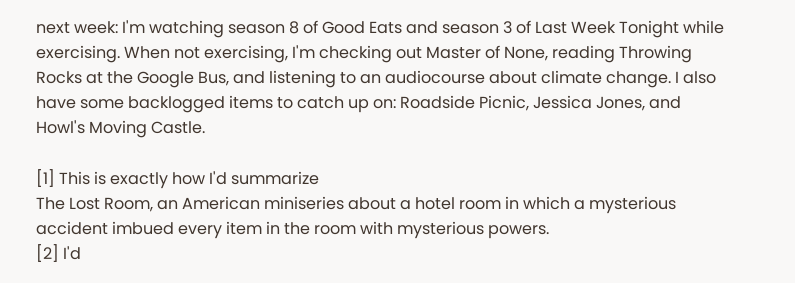next week: I'm watching season 8 of Good Eats and season 3 of Last Week Tonight while exercising. When not exercising, I'm checking out Master of None, reading Throwing Rocks at the Google Bus, and listening to an audiocourse about climate change. I also have some backlogged items to catch up on: Roadside Picnic, Jessica Jones, and Howl's Moving Castle.

[1] This is exactly how I'd summarize
The Lost Room, an American miniseries about a hotel room in which a mysterious accident imbued every item in the room with mysterious powers.
[2] I'd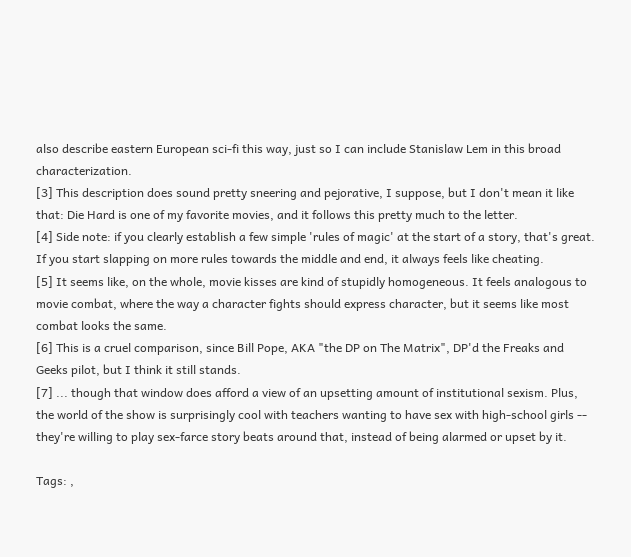also describe eastern European sci-fi this way, just so I can include Stanislaw Lem in this broad characterization.
[3] This description does sound pretty sneering and pejorative, I suppose, but I don't mean it like that: Die Hard is one of my favorite movies, and it follows this pretty much to the letter.
[4] Side note: if you clearly establish a few simple 'rules of magic' at the start of a story, that's great. If you start slapping on more rules towards the middle and end, it always feels like cheating.
[5] It seems like, on the whole, movie kisses are kind of stupidly homogeneous. It feels analogous to movie combat, where the way a character fights should express character, but it seems like most combat looks the same.
[6] This is a cruel comparison, since Bill Pope, AKA "the DP on The Matrix", DP'd the Freaks and Geeks pilot, but I think it still stands.
[7] ... though that window does afford a view of an upsetting amount of institutional sexism. Plus, the world of the show is surprisingly cool with teachers wanting to have sex with high-school girls -- they're willing to play sex-farce story beats around that, instead of being alarmed or upset by it.

Tags: ,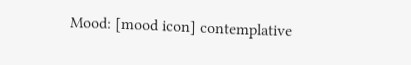Mood: [mood icon] contemplative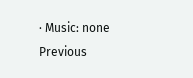· Music: none
Previous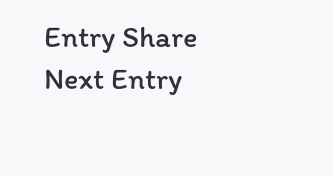Entry Share Next Entry